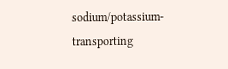sodium/potassium-transporting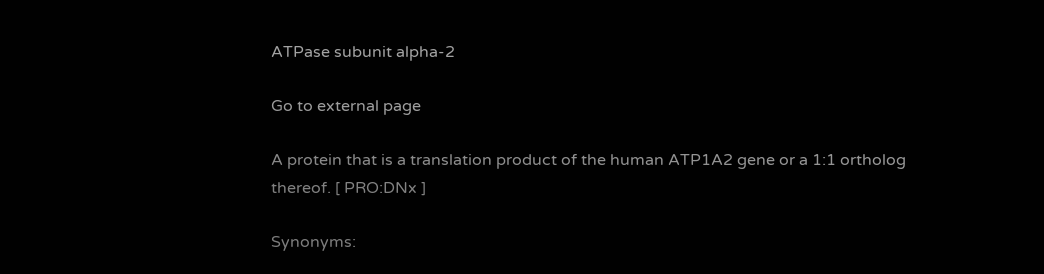ATPase subunit alpha-2

Go to external page

A protein that is a translation product of the human ATP1A2 gene or a 1:1 ortholog thereof. [ PRO:DNx ]

Synonyms: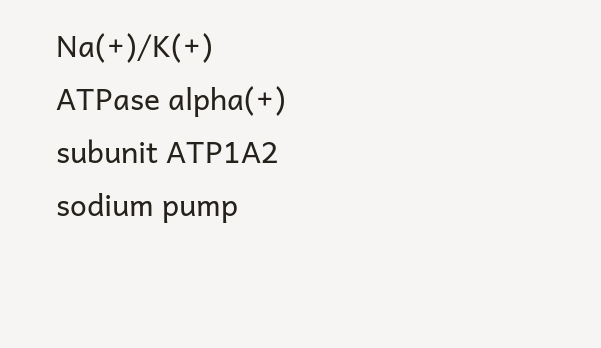Na(+)/K(+) ATPase alpha(+) subunit ATP1A2 sodium pump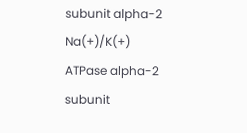subunit alpha-2 Na(+)/K(+) ATPase alpha-2 subunit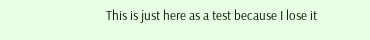This is just here as a test because I lose it